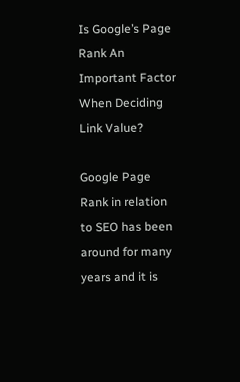Is Google’s Page Rank An Important Factor When Deciding Link Value?

Google Page Rank in relation to SEO has been around for many years and it is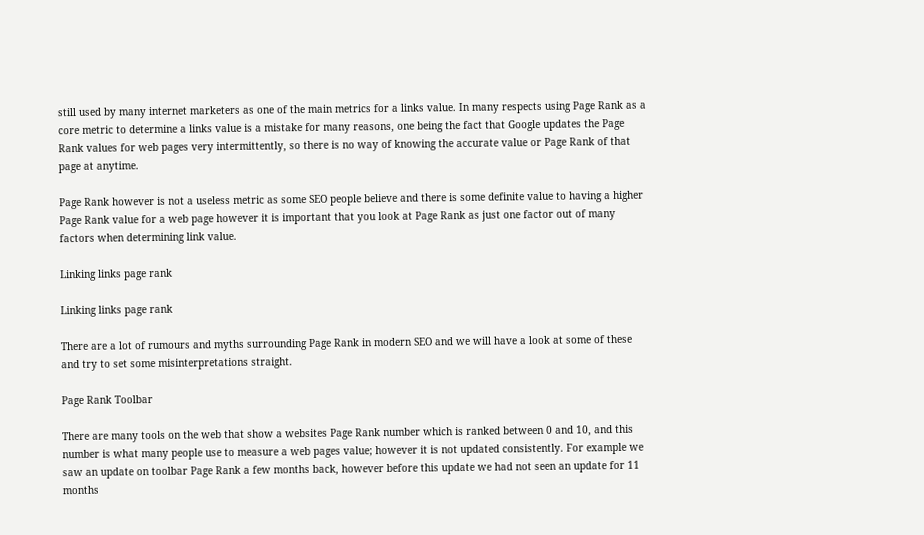still used by many internet marketers as one of the main metrics for a links value. In many respects using Page Rank as a core metric to determine a links value is a mistake for many reasons, one being the fact that Google updates the Page Rank values for web pages very intermittently, so there is no way of knowing the accurate value or Page Rank of that page at anytime.

Page Rank however is not a useless metric as some SEO people believe and there is some definite value to having a higher Page Rank value for a web page however it is important that you look at Page Rank as just one factor out of many factors when determining link value.

Linking links page rank

Linking links page rank

There are a lot of rumours and myths surrounding Page Rank in modern SEO and we will have a look at some of these and try to set some misinterpretations straight.

Page Rank Toolbar

There are many tools on the web that show a websites Page Rank number which is ranked between 0 and 10, and this number is what many people use to measure a web pages value; however it is not updated consistently. For example we saw an update on toolbar Page Rank a few months back, however before this update we had not seen an update for 11 months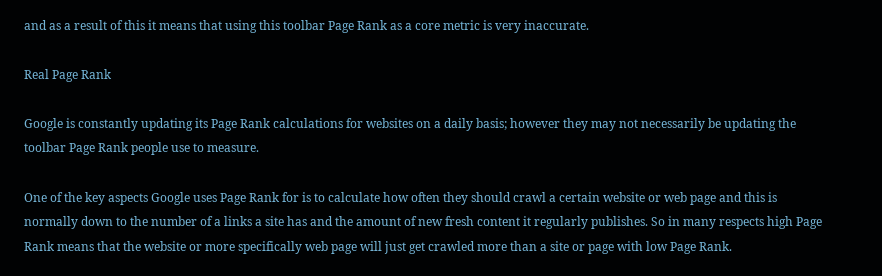and as a result of this it means that using this toolbar Page Rank as a core metric is very inaccurate.

Real Page Rank

Google is constantly updating its Page Rank calculations for websites on a daily basis; however they may not necessarily be updating the toolbar Page Rank people use to measure.

One of the key aspects Google uses Page Rank for is to calculate how often they should crawl a certain website or web page and this is normally down to the number of a links a site has and the amount of new fresh content it regularly publishes. So in many respects high Page Rank means that the website or more specifically web page will just get crawled more than a site or page with low Page Rank.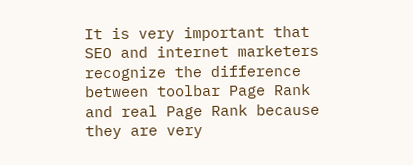It is very important that SEO and internet marketers recognize the difference between toolbar Page Rank and real Page Rank because they are very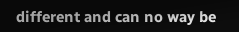different and can no way be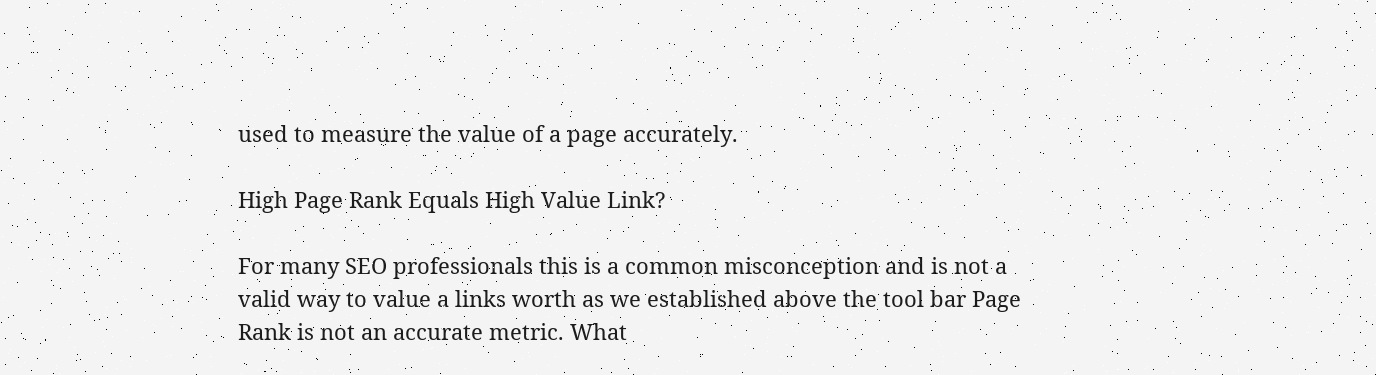used to measure the value of a page accurately.

High Page Rank Equals High Value Link?

For many SEO professionals this is a common misconception and is not a valid way to value a links worth as we established above the tool bar Page Rank is not an accurate metric. What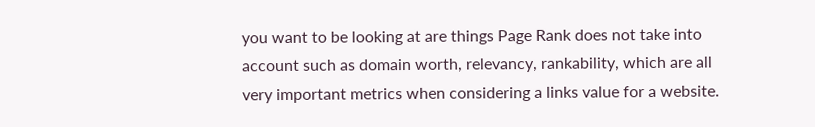you want to be looking at are things Page Rank does not take into account such as domain worth, relevancy, rankability, which are all very important metrics when considering a links value for a website.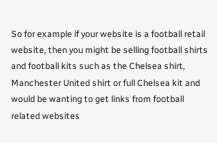So for example if your website is a football retail website, then you might be selling football shirts and football kits such as the Chelsea shirt, Manchester United shirt or full Chelsea kit and would be wanting to get links from football related websites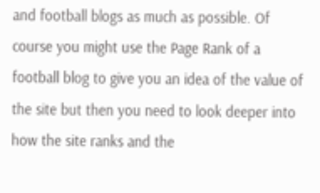and football blogs as much as possible. Of course you might use the Page Rank of a football blog to give you an idea of the value of the site but then you need to look deeper into how the site ranks and the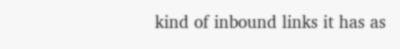kind of inbound links it has as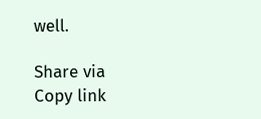well.

Share via
Copy link